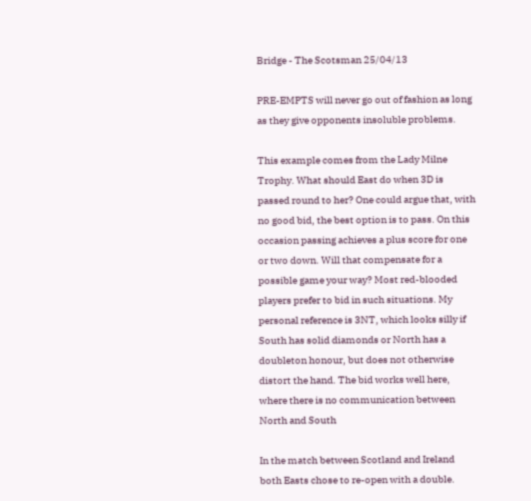Bridge - The Scotsman 25/04/13

PRE-EMPTS will never go out of fashion as long as they give opponents insoluble problems.

This example comes from the Lady Milne Trophy. What should East do when 3D is passed round to her? One could argue that, with no good bid, the best option is to pass. On this occasion passing achieves a plus score for one or two down. Will that compensate for a possible game your way? Most red-blooded players prefer to bid in such situations. My personal reference is 3NT, which looks silly if South has solid diamonds or North has a doubleton honour, but does not otherwise distort the hand. The bid works well here, where there is no communication between North and South

In the match between Scotland and Ireland both Easts chose to re-open with a double.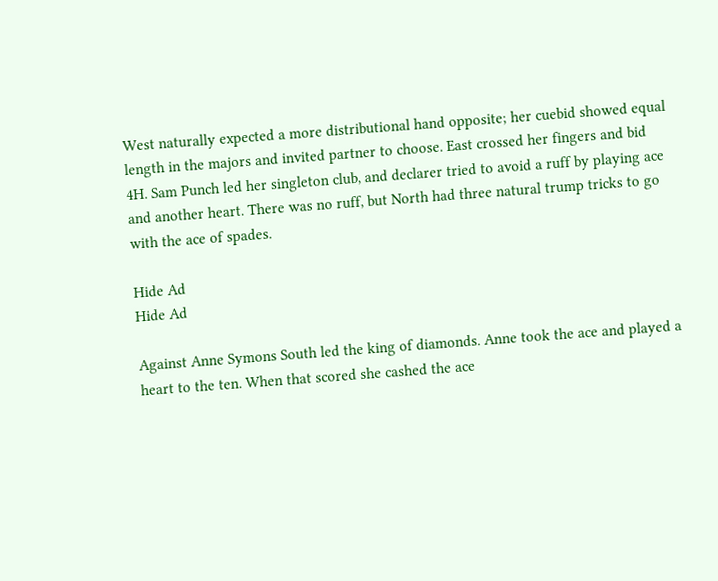West naturally expected a more distributional hand opposite; her cuebid showed equal length in the majors and invited partner to choose. East crossed her fingers and bid 4H. Sam Punch led her singleton club, and declarer tried to avoid a ruff by playing ace and another heart. There was no ruff, but North had three natural trump tricks to go with the ace of spades.

Hide Ad
Hide Ad

Against Anne Symons South led the king of diamonds. Anne took the ace and played a heart to the ten. When that scored she cashed the ace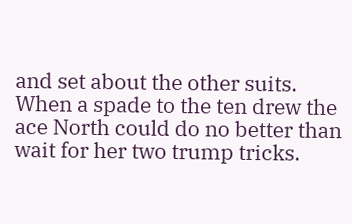and set about the other suits. When a spade to the ten drew the ace North could do no better than wait for her two trump tricks.